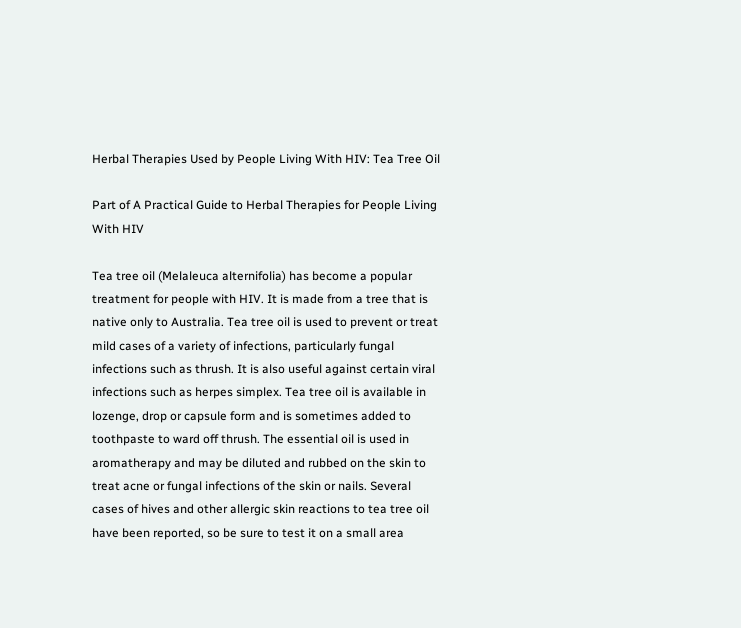Herbal Therapies Used by People Living With HIV: Tea Tree Oil

Part of A Practical Guide to Herbal Therapies for People Living With HIV

Tea tree oil (Melaleuca alternifolia) has become a popular treatment for people with HIV. It is made from a tree that is native only to Australia. Tea tree oil is used to prevent or treat mild cases of a variety of infections, particularly fungal infections such as thrush. It is also useful against certain viral infections such as herpes simplex. Tea tree oil is available in lozenge, drop or capsule form and is sometimes added to toothpaste to ward off thrush. The essential oil is used in aromatherapy and may be diluted and rubbed on the skin to treat acne or fungal infections of the skin or nails. Several cases of hives and other allergic skin reactions to tea tree oil have been reported, so be sure to test it on a small area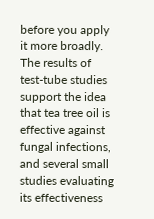before you apply it more broadly. The results of test-tube studies support the idea that tea tree oil is effective against fungal infections, and several small studies evaluating its effectiveness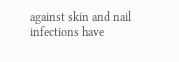against skin and nail infections have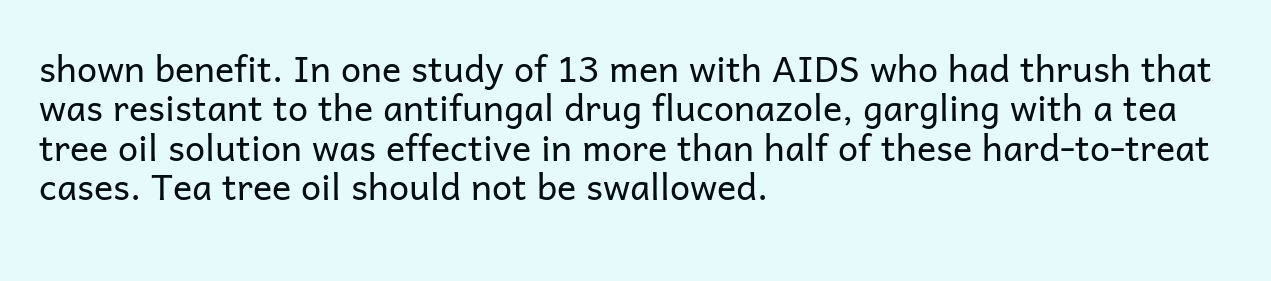shown benefit. In one study of 13 men with AIDS who had thrush that was resistant to the antifungal drug fluconazole, gargling with a tea tree oil solution was effective in more than half of these hard-to-treat cases. Tea tree oil should not be swallowed.